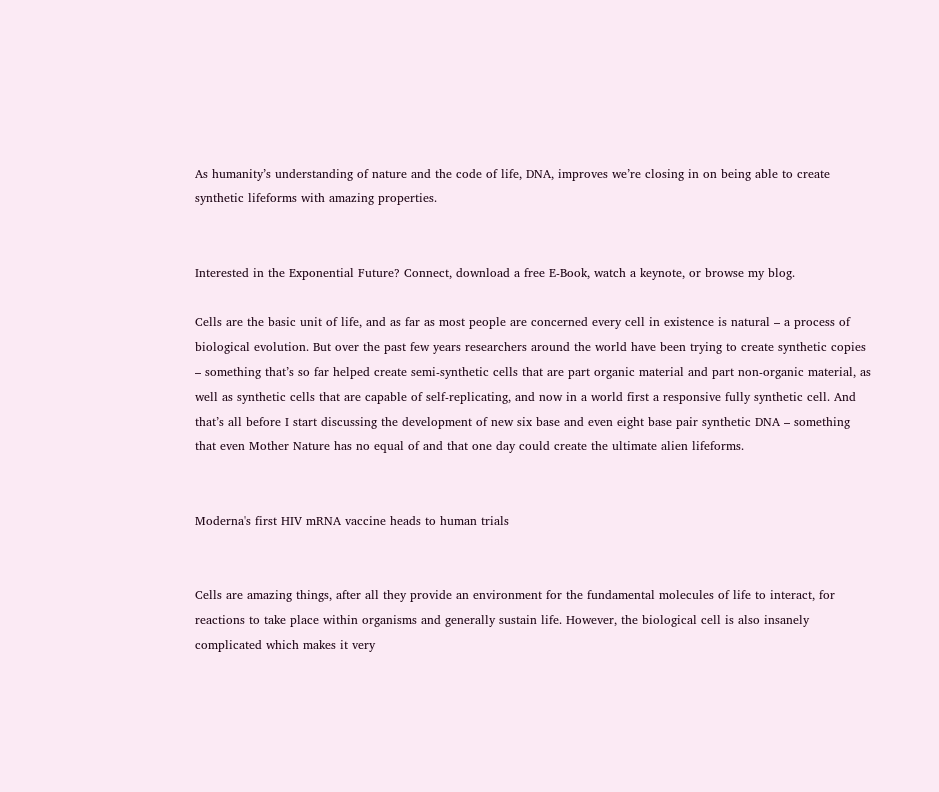As humanity’s understanding of nature and the code of life, DNA, improves we’re closing in on being able to create synthetic lifeforms with amazing properties.


Interested in the Exponential Future? Connect, download a free E-Book, watch a keynote, or browse my blog.

Cells are the basic unit of life, and as far as most people are concerned every cell in existence is natural – a process of biological evolution. But over the past few years researchers around the world have been trying to create synthetic copies – something that’s so far helped create semi-synthetic cells that are part organic material and part non-organic material, as well as synthetic cells that are capable of self-replicating, and now in a world first a responsive fully synthetic cell. And that’s all before I start discussing the development of new six base and even eight base pair synthetic DNA – something that even Mother Nature has no equal of and that one day could create the ultimate alien lifeforms.


Moderna's first HIV mRNA vaccine heads to human trials


Cells are amazing things, after all they provide an environment for the fundamental molecules of life to interact, for reactions to take place within organisms and generally sustain life. However, the biological cell is also insanely complicated which makes it very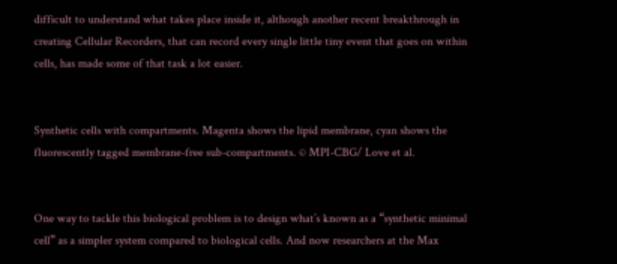difficult to understand what takes place inside it, although another recent breakthrough in creating Cellular Recorders, that can record every single little tiny event that goes on within cells, has made some of that task a lot easier.


Synthetic cells with compartments. Magenta shows the lipid membrane, cyan shows the fluorescently tagged membrane-free sub-compartments. © MPI-CBG/ Love et al.


One way to tackle this biological problem is to design what’s known as a “synthetic minimal cell” as a simpler system compared to biological cells. And now researchers at the Max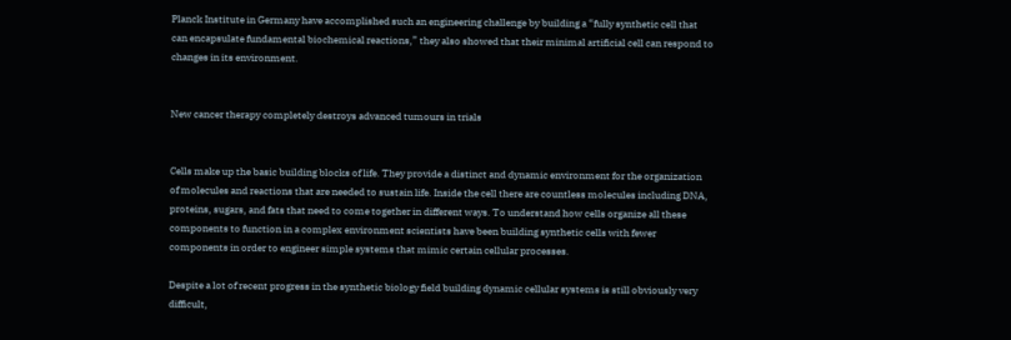Planck Institute in Germany have accomplished such an engineering challenge by building a “fully synthetic cell that can encapsulate fundamental biochemical reactions,” they also showed that their minimal artificial cell can respond to changes in its environment.


New cancer therapy completely destroys advanced tumours in trials


Cells make up the basic building blocks of life. They provide a distinct and dynamic environment for the organization of molecules and reactions that are needed to sustain life. Inside the cell there are countless molecules including DNA, proteins, sugars, and fats that need to come together in different ways. To understand how cells organize all these components to function in a complex environment scientists have been building synthetic cells with fewer components in order to engineer simple systems that mimic certain cellular processes.

Despite a lot of recent progress in the synthetic biology field building dynamic cellular systems is still obviously very difficult,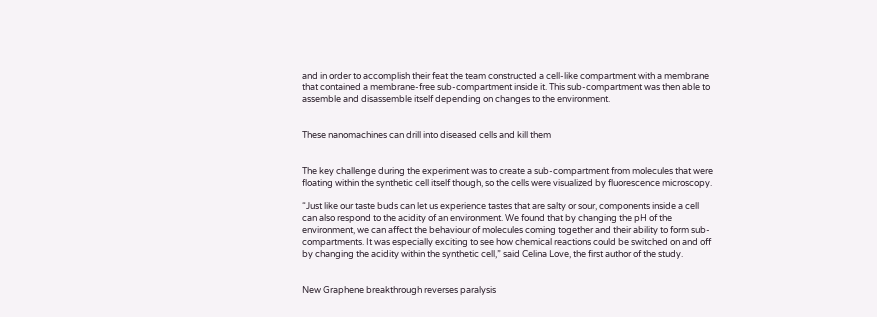and in order to accomplish their feat the team constructed a cell-like compartment with a membrane that contained a membrane-free sub-compartment inside it. This sub-compartment was then able to assemble and disassemble itself depending on changes to the environment.


These nanomachines can drill into diseased cells and kill them


The key challenge during the experiment was to create a sub-compartment from molecules that were floating within the synthetic cell itself though, so the cells were visualized by fluorescence microscopy.

“Just like our taste buds can let us experience tastes that are salty or sour, components inside a cell can also respond to the acidity of an environment. We found that by changing the pH of the environment, we can affect the behaviour of molecules coming together and their ability to form sub-compartments. It was especially exciting to see how chemical reactions could be switched on and off by changing the acidity within the synthetic cell,” said Celina Love, the first author of the study.


New Graphene breakthrough reverses paralysis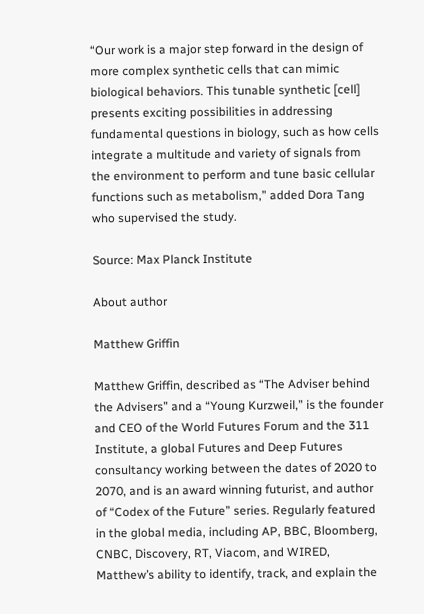“Our work is a major step forward in the design of more complex synthetic cells that can mimic biological behaviors. This tunable synthetic [cell] presents exciting possibilities in addressing fundamental questions in biology, such as how cells integrate a multitude and variety of signals from the environment to perform and tune basic cellular functions such as metabolism,” added Dora Tang who supervised the study.

Source: Max Planck Institute

About author

Matthew Griffin

Matthew Griffin, described as “The Adviser behind the Advisers” and a “Young Kurzweil,” is the founder and CEO of the World Futures Forum and the 311 Institute, a global Futures and Deep Futures consultancy working between the dates of 2020 to 2070, and is an award winning futurist, and author of “Codex of the Future” series. Regularly featured in the global media, including AP, BBC, Bloomberg, CNBC, Discovery, RT, Viacom, and WIRED, Matthew’s ability to identify, track, and explain the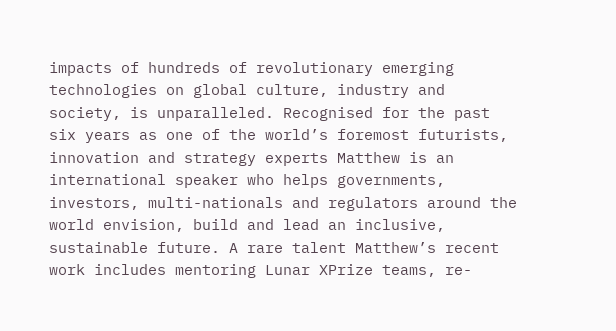impacts of hundreds of revolutionary emerging technologies on global culture, industry and society, is unparalleled. Recognised for the past six years as one of the world’s foremost futurists, innovation and strategy experts Matthew is an international speaker who helps governments, investors, multi-nationals and regulators around the world envision, build and lead an inclusive, sustainable future. A rare talent Matthew’s recent work includes mentoring Lunar XPrize teams, re-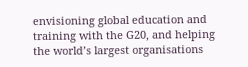envisioning global education and training with the G20, and helping the world’s largest organisations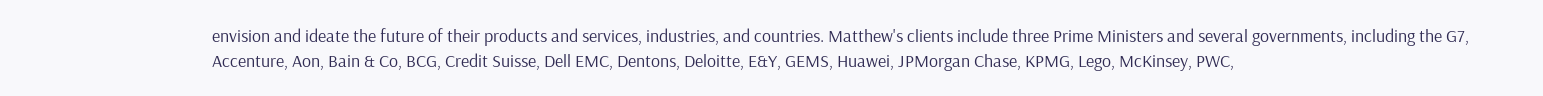envision and ideate the future of their products and services, industries, and countries. Matthew's clients include three Prime Ministers and several governments, including the G7, Accenture, Aon, Bain & Co, BCG, Credit Suisse, Dell EMC, Dentons, Deloitte, E&Y, GEMS, Huawei, JPMorgan Chase, KPMG, Lego, McKinsey, PWC,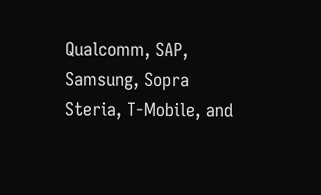Qualcomm, SAP, Samsung, Sopra Steria, T-Mobile, and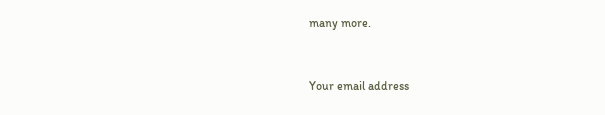many more.


Your email address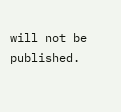will not be published.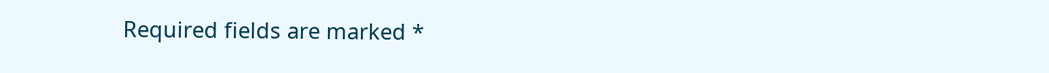Required fields are marked *